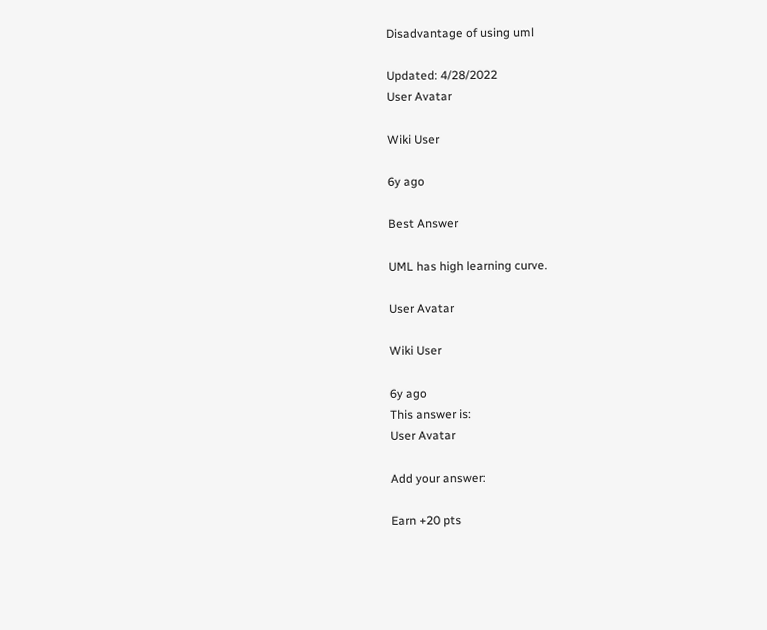Disadvantage of using uml

Updated: 4/28/2022
User Avatar

Wiki User

6y ago

Best Answer

UML has high learning curve.

User Avatar

Wiki User

6y ago
This answer is:
User Avatar

Add your answer:

Earn +20 pts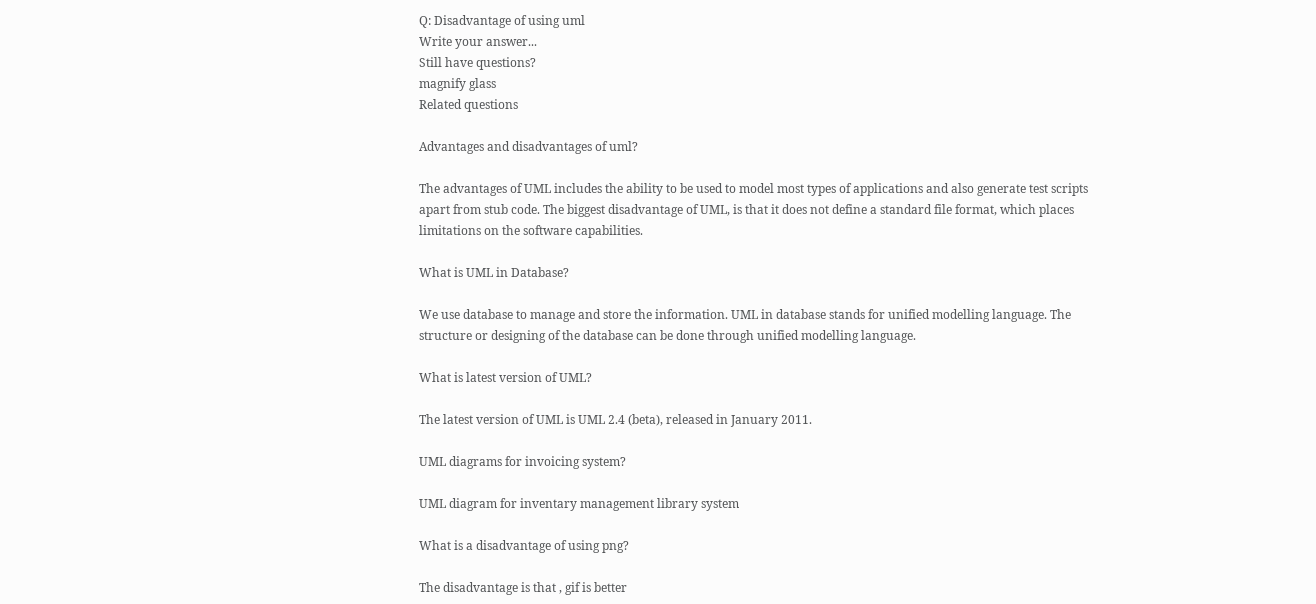Q: Disadvantage of using uml
Write your answer...
Still have questions?
magnify glass
Related questions

Advantages and disadvantages of uml?

The advantages of UML includes the ability to be used to model most types of applications and also generate test scripts apart from stub code. The biggest disadvantage of UML, is that it does not define a standard file format, which places limitations on the software capabilities.

What is UML in Database?

We use database to manage and store the information. UML in database stands for unified modelling language. The structure or designing of the database can be done through unified modelling language.

What is latest version of UML?

The latest version of UML is UML 2.4 (beta), released in January 2011.

UML diagrams for invoicing system?

UML diagram for inventary management library system

What is a disadvantage of using png?

The disadvantage is that , gif is better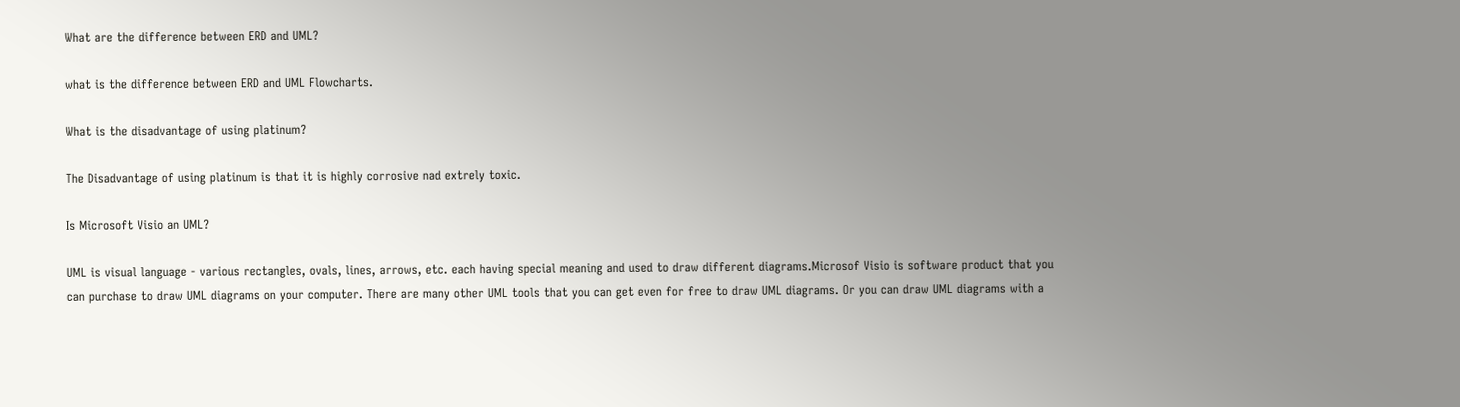What are the difference between ERD and UML?

what is the difference between ERD and UML Flowcharts.

What is the disadvantage of using platinum?

The Disadvantage of using platinum is that it is highly corrosive nad extrely toxic.

Is Microsoft Visio an UML?

UML is visual language - various rectangles, ovals, lines, arrows, etc. each having special meaning and used to draw different diagrams.Microsof Visio is software product that you can purchase to draw UML diagrams on your computer. There are many other UML tools that you can get even for free to draw UML diagrams. Or you can draw UML diagrams with a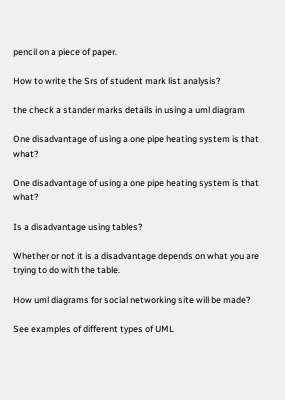pencil on a piece of paper.

How to write the Srs of student mark list analysis?

the check a stander marks details in using a uml diagram

One disadvantage of using a one pipe heating system is that what?

One disadvantage of using a one pipe heating system is that what?

Is a disadvantage using tables?

Whether or not it is a disadvantage depends on what you are trying to do with the table.

How uml diagrams for social networking site will be made?

See examples of different types of UML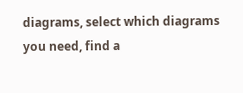diagrams, select which diagrams you need, find a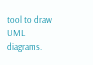tool to draw UML diagrams.